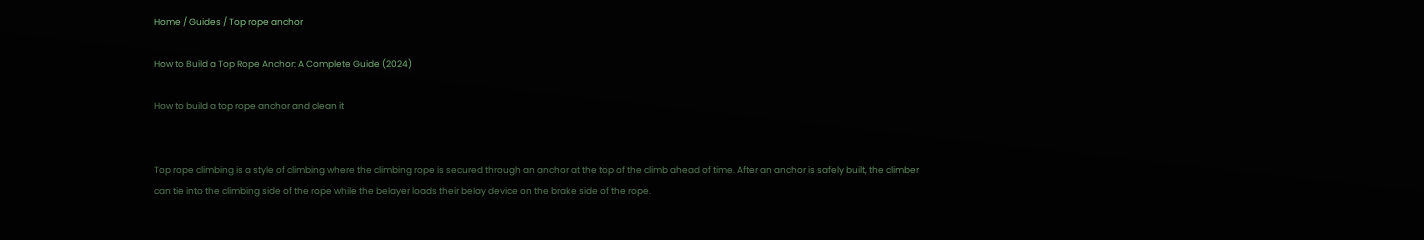Home / Guides / Top rope anchor

How to Build a Top Rope Anchor: A Complete Guide (2024)

How to build a top rope anchor and clean it


Top rope climbing is a style of climbing where the climbing rope is secured through an anchor at the top of the climb ahead of time. After an anchor is safely built, the climber can tie into the climbing side of the rope while the belayer loads their belay device on the brake side of the rope.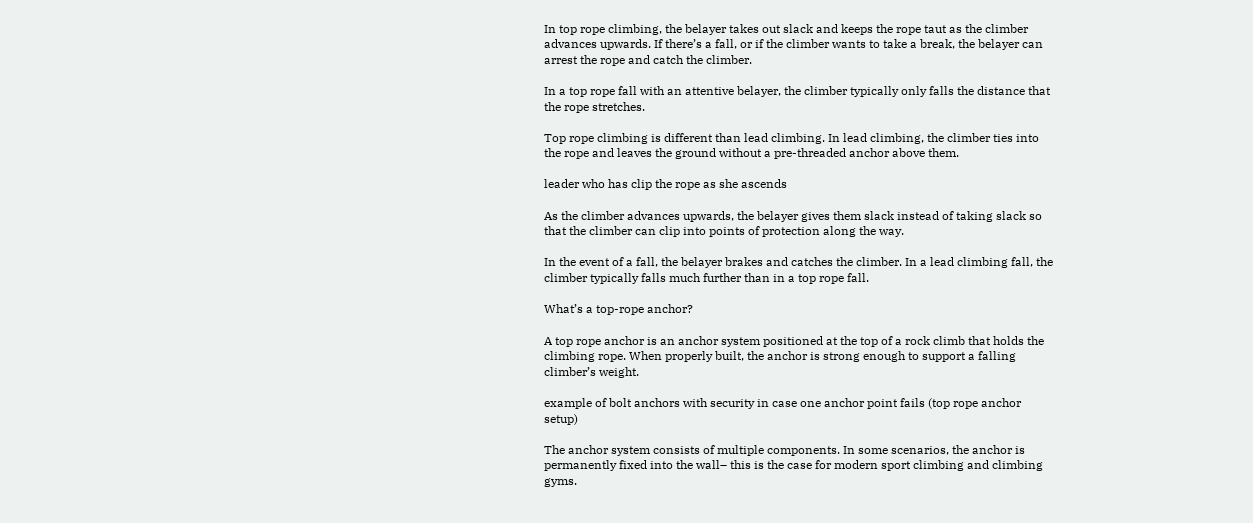In top rope climbing, the belayer takes out slack and keeps the rope taut as the climber advances upwards. If there’s a fall, or if the climber wants to take a break, the belayer can arrest the rope and catch the climber.

In a top rope fall with an attentive belayer, the climber typically only falls the distance that the rope stretches.

Top rope climbing is different than lead climbing. In lead climbing, the climber ties into the rope and leaves the ground without a pre-threaded anchor above them.

leader who has clip the rope as she ascends

As the climber advances upwards, the belayer gives them slack instead of taking slack so that the climber can clip into points of protection along the way.

In the event of a fall, the belayer brakes and catches the climber. In a lead climbing fall, the climber typically falls much further than in a top rope fall.

What’s a top-rope anchor?

A top rope anchor is an anchor system positioned at the top of a rock climb that holds the climbing rope. When properly built, the anchor is strong enough to support a falling climber’s weight.

example of bolt anchors with security in case one anchor point fails (top rope anchor setup)

The anchor system consists of multiple components. In some scenarios, the anchor is permanently fixed into the wall– this is the case for modern sport climbing and climbing gyms.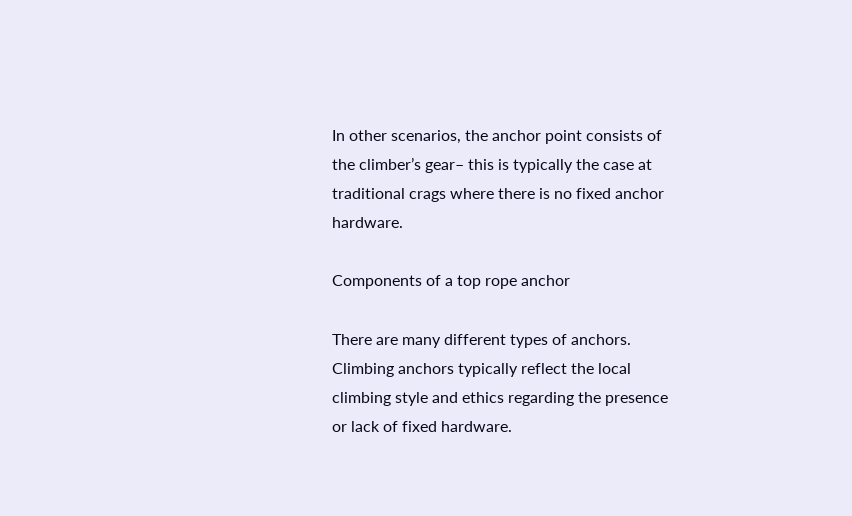In other scenarios, the anchor point consists of the climber’s gear– this is typically the case at traditional crags where there is no fixed anchor hardware.

Components of a top rope anchor

There are many different types of anchors. Climbing anchors typically reflect the local climbing style and ethics regarding the presence or lack of fixed hardware.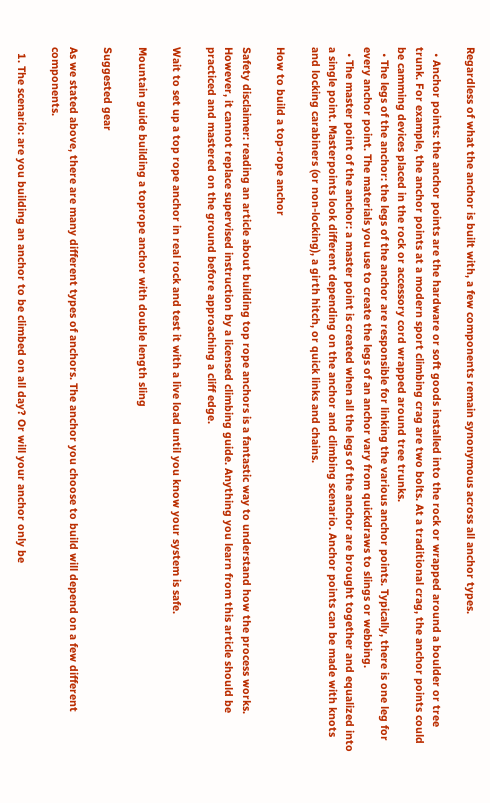Regardless of what the anchor is built with, a few components remain synonymous across all anchor types.

  • Anchor points: the anchor points are the hardware or soft goods installed into the rock or wrapped around a boulder or tree trunk. For example, the anchor points at a modern sport climbing crag are two bolts. At a traditional crag, the anchor points could be camming devices placed in the rock or accessory cord wrapped around tree trunks.
  • The legs of the anchor: the legs of the anchor are responsible for linking the various anchor points. Typically, there is one leg for every anchor point. The materials you use to create the legs of an anchor vary from quickdraws to slings or webbing.
  • The master point of the anchor: a master point is created when all the legs of the anchor are brought together and equalized into a single point. Masterpoints look different depending on the anchor and climbing scenario. Anchor points can be made with knots and locking carabiners (or non-locking), a girth hitch, or quick links and chains.

How to build a top-rope anchor

Safety disclaimer: reading an article about building top rope anchors is a fantastic way to understand how the process works. However, it cannot replace supervised instruction by a licensed climbing guide. Anything you learn from this article should be practiced and mastered on the ground before approaching a cliff edge.

Wait to set up a top rope anchor in real rock and test it with a live load until you know your system is safe.

Mountain guide building a toprope anchor with double length sling

Suggested gear

As we stated above, there are many different types of anchors. The anchor you choose to build will depend on a few different components.

  1. The scenario: are you building an anchor to be climbed on all day? Or will your anchor only be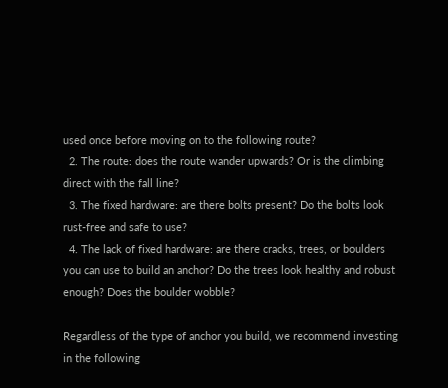used once before moving on to the following route?
  2. The route: does the route wander upwards? Or is the climbing direct with the fall line?
  3. The fixed hardware: are there bolts present? Do the bolts look rust-free and safe to use?
  4. The lack of fixed hardware: are there cracks, trees, or boulders you can use to build an anchor? Do the trees look healthy and robust enough? Does the boulder wobble?

Regardless of the type of anchor you build, we recommend investing in the following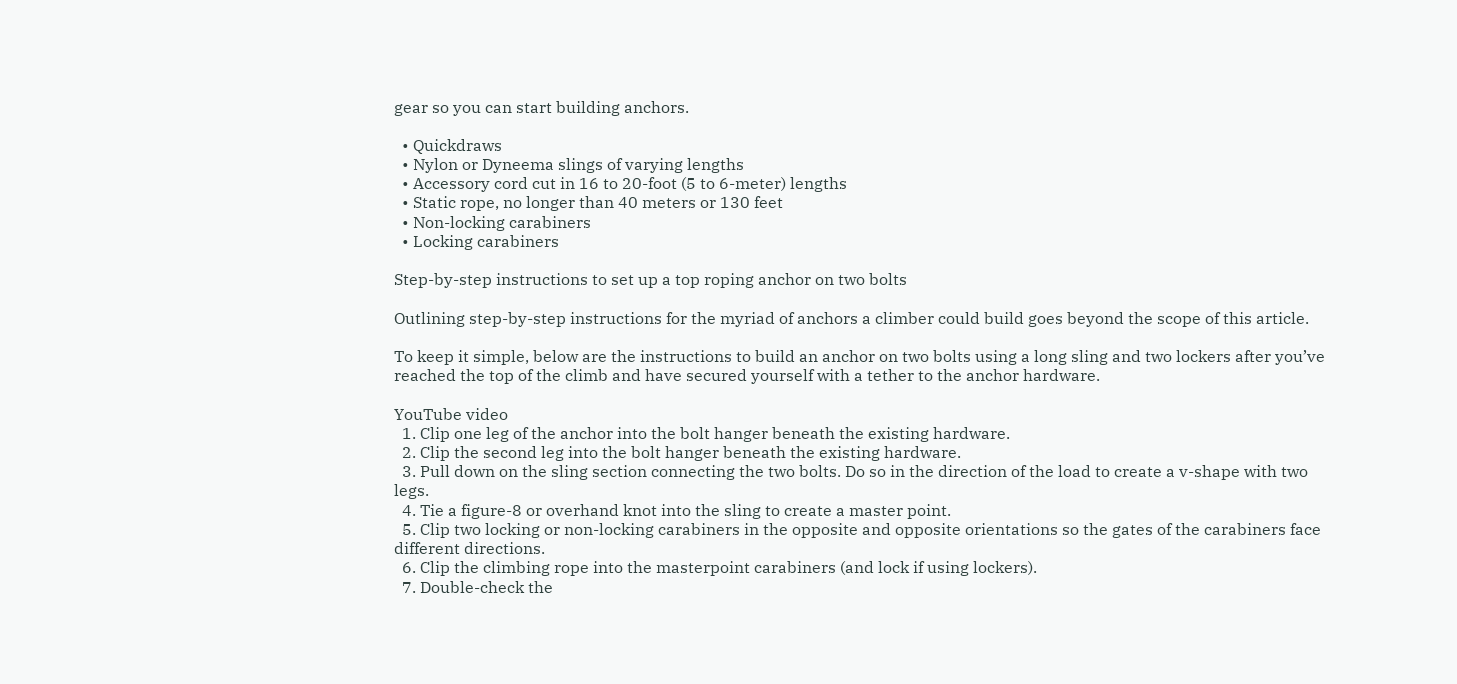gear so you can start building anchors.

  • Quickdraws
  • Nylon or Dyneema slings of varying lengths
  • Accessory cord cut in 16 to 20-foot (5 to 6-meter) lengths
  • Static rope, no longer than 40 meters or 130 feet
  • Non-locking carabiners
  • Locking carabiners

Step-by-step instructions to set up a top roping anchor on two bolts

Outlining step-by-step instructions for the myriad of anchors a climber could build goes beyond the scope of this article.

To keep it simple, below are the instructions to build an anchor on two bolts using a long sling and two lockers after you’ve reached the top of the climb and have secured yourself with a tether to the anchor hardware.

YouTube video
  1. Clip one leg of the anchor into the bolt hanger beneath the existing hardware.
  2. Clip the second leg into the bolt hanger beneath the existing hardware.
  3. Pull down on the sling section connecting the two bolts. Do so in the direction of the load to create a v-shape with two legs.
  4. Tie a figure-8 or overhand knot into the sling to create a master point.
  5. Clip two locking or non-locking carabiners in the opposite and opposite orientations so the gates of the carabiners face different directions.
  6. Clip the climbing rope into the masterpoint carabiners (and lock if using lockers).
  7. Double-check the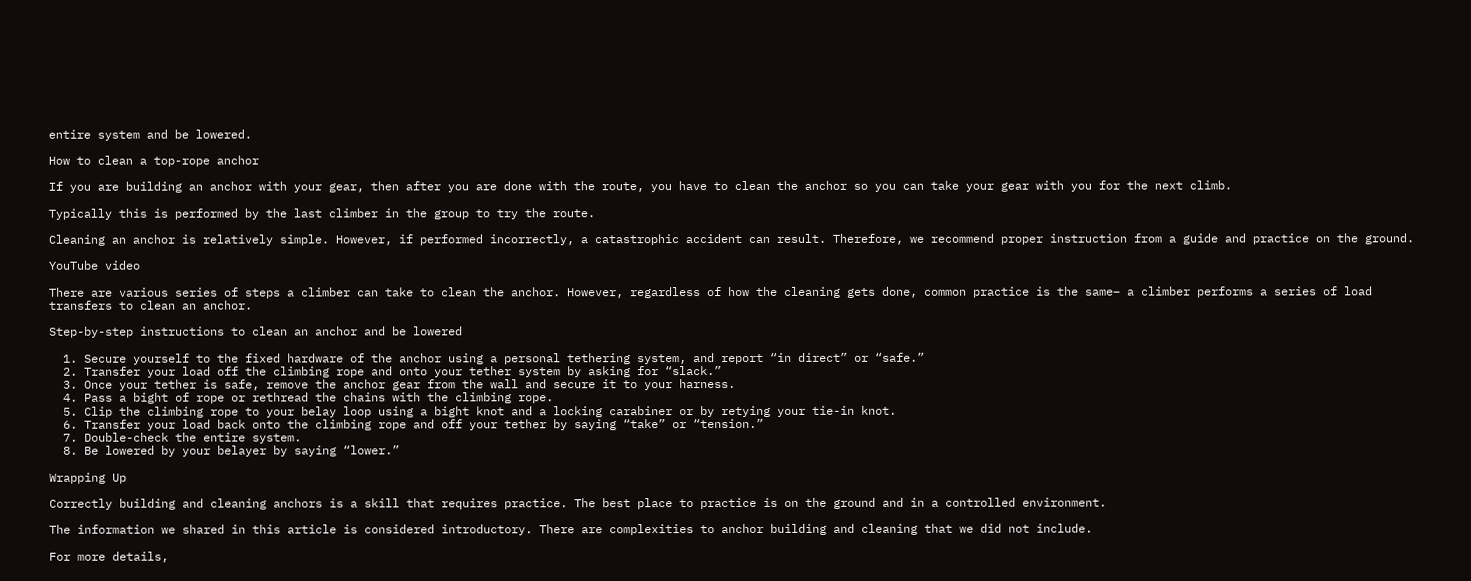entire system and be lowered.

How to clean a top-rope anchor

If you are building an anchor with your gear, then after you are done with the route, you have to clean the anchor so you can take your gear with you for the next climb.

Typically this is performed by the last climber in the group to try the route.

Cleaning an anchor is relatively simple. However, if performed incorrectly, a catastrophic accident can result. Therefore, we recommend proper instruction from a guide and practice on the ground.

YouTube video

There are various series of steps a climber can take to clean the anchor. However, regardless of how the cleaning gets done, common practice is the same– a climber performs a series of load transfers to clean an anchor.

Step-by-step instructions to clean an anchor and be lowered

  1. Secure yourself to the fixed hardware of the anchor using a personal tethering system, and report “in direct” or “safe.”
  2. Transfer your load off the climbing rope and onto your tether system by asking for “slack.”
  3. Once your tether is safe, remove the anchor gear from the wall and secure it to your harness.
  4. Pass a bight of rope or rethread the chains with the climbing rope.
  5. Clip the climbing rope to your belay loop using a bight knot and a locking carabiner or by retying your tie-in knot.
  6. Transfer your load back onto the climbing rope and off your tether by saying “take” or “tension.”
  7. Double-check the entire system.
  8. Be lowered by your belayer by saying “lower.”

Wrapping Up

Correctly building and cleaning anchors is a skill that requires practice. The best place to practice is on the ground and in a controlled environment.

The information we shared in this article is considered introductory. There are complexities to anchor building and cleaning that we did not include.

For more details,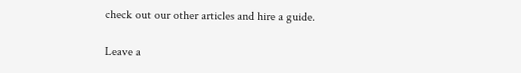check out our other articles and hire a guide.

Leave a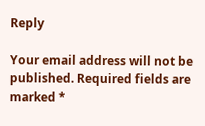Reply

Your email address will not be published. Required fields are marked *